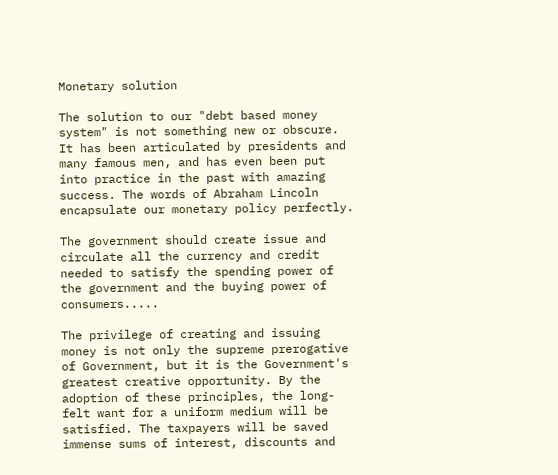Monetary solution

The solution to our "debt based money system" is not something new or obscure. It has been articulated by presidents and many famous men, and has even been put into practice in the past with amazing success. The words of Abraham Lincoln encapsulate our monetary policy perfectly.

The government should create issue and circulate all the currency and credit needed to satisfy the spending power of the government and the buying power of consumers.....

The privilege of creating and issuing money is not only the supreme prerogative of Government, but it is the Government's greatest creative opportunity. By the adoption of these principles, the long-felt want for a uniform medium will be satisfied. The taxpayers will be saved immense sums of interest, discounts and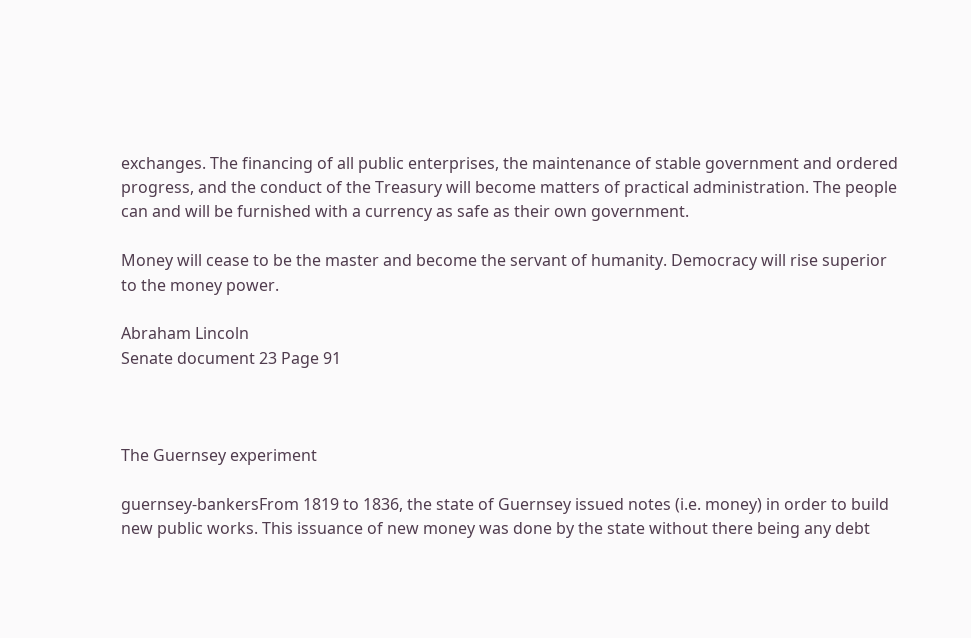exchanges. The financing of all public enterprises, the maintenance of stable government and ordered progress, and the conduct of the Treasury will become matters of practical administration. The people can and will be furnished with a currency as safe as their own government.

Money will cease to be the master and become the servant of humanity. Democracy will rise superior to the money power.

Abraham Lincoln
Senate document 23 Page 91



The Guernsey experiment

guernsey-bankersFrom 1819 to 1836, the state of Guernsey issued notes (i.e. money) in order to build new public works. This issuance of new money was done by the state without there being any debt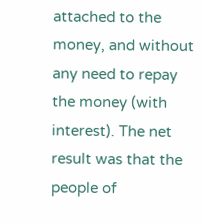attached to the money, and without any need to repay the money (with interest). The net result was that the people of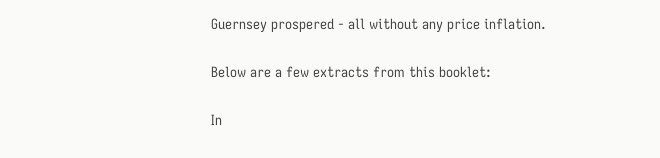Guernsey prospered - all without any price inflation.

Below are a few extracts from this booklet:

In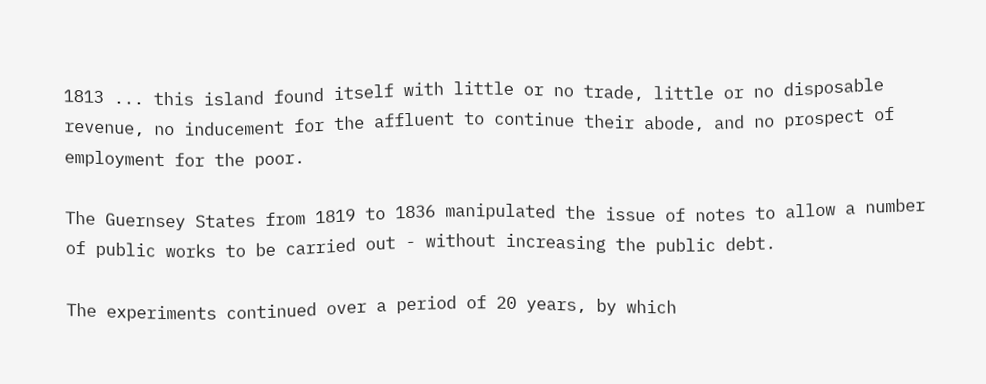1813 ... this island found itself with little or no trade, little or no disposable revenue, no inducement for the affluent to continue their abode, and no prospect of employment for the poor.

The Guernsey States from 1819 to 1836 manipulated the issue of notes to allow a number of public works to be carried out - without increasing the public debt.

The experiments continued over a period of 20 years, by which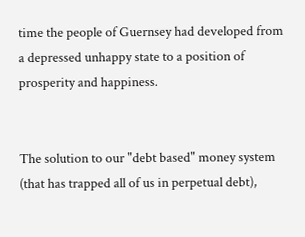time the people of Guernsey had developed from a depressed unhappy state to a position of prosperity and happiness.


The solution to our "debt based" money system (that has trapped all of us in perpetual debt),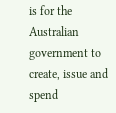is for the Australian government to create, issue and spend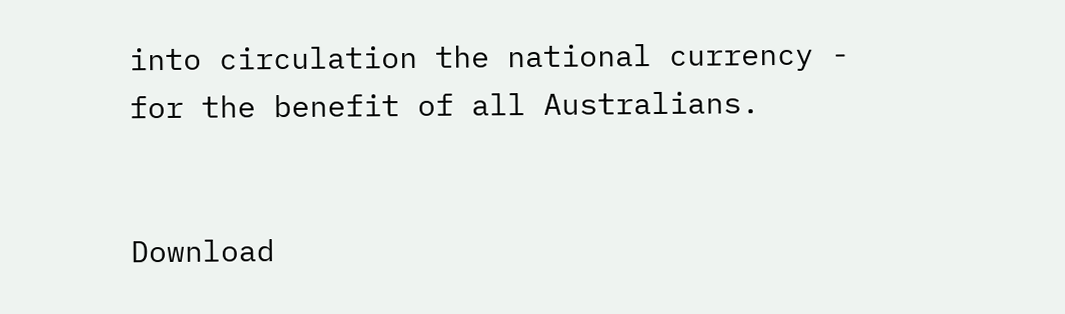into circulation the national currency - for the benefit of all Australians.


Download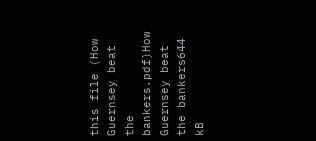this file (How Guernsey beat the bankers.pdf)How Guernsey beat the bankers644 kB